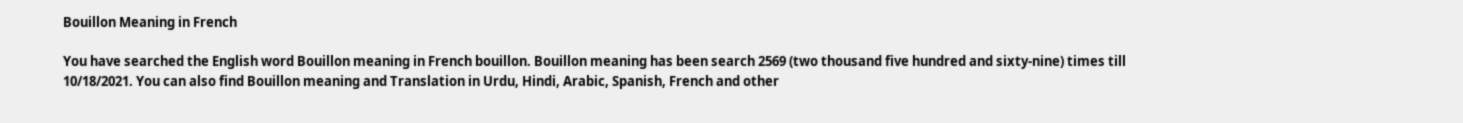Bouillon Meaning in French

You have searched the English word Bouillon meaning in French bouillon. Bouillon meaning has been search 2569 (two thousand five hundred and sixty-nine) times till 10/18/2021. You can also find Bouillon meaning and Translation in Urdu, Hindi, Arabic, Spanish, French and other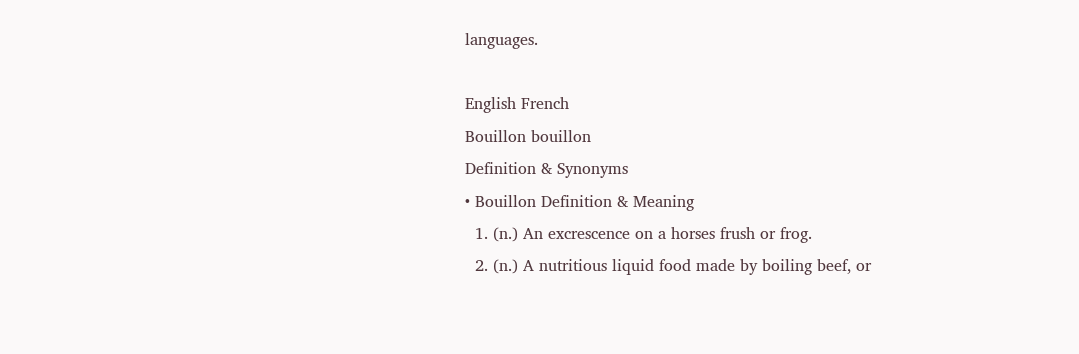languages.

English French
Bouillon bouillon
Definition & Synonyms
• Bouillon Definition & Meaning
  1. (n.) An excrescence on a horses frush or frog.
  2. (n.) A nutritious liquid food made by boiling beef, or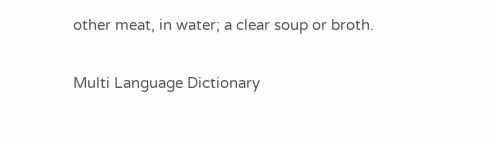other meat, in water; a clear soup or broth.

Multi Language Dictionary